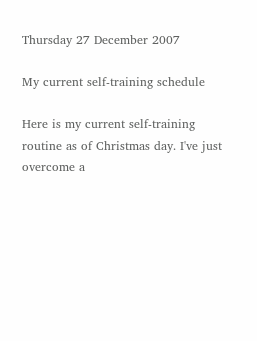Thursday 27 December 2007

My current self-training schedule

Here is my current self-training routine as of Christmas day. I've just overcome a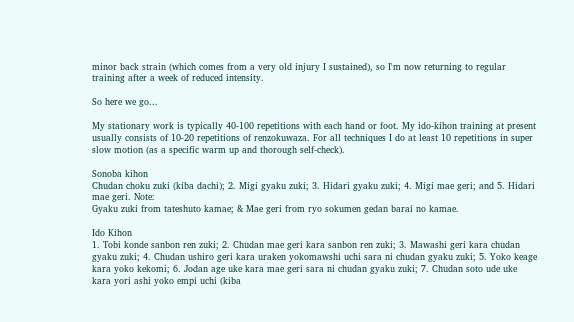minor back strain (which comes from a very old injury I sustained), so I'm now returning to regular training after a week of reduced intensity.

So here we go...

My stationary work is typically 40-100 repetitions with each hand or foot. My ido-kihon training at present usually consists of 10-20 repetitions of renzokuwaza. For all techniques I do at least 10 repetitions in super slow motion (as a specific warm up and thorough self-check).

Sonoba kihon
Chudan choku zuki (kiba dachi); 2. Migi gyaku zuki; 3. Hidari gyaku zuki; 4. Migi mae geri; and 5. Hidari mae geri. Note:
Gyaku zuki from tateshuto kamae; & Mae geri from ryo sokumen gedan barai no kamae.

Ido Kihon
1. Tobi konde sanbon ren zuki; 2. Chudan mae geri kara sanbon ren zuki; 3. Mawashi geri kara chudan gyaku zuki; 4. Chudan ushiro geri kara uraken yokomawshi uchi sara ni chudan gyaku zuki; 5. Yoko keage kara yoko kekomi; 6. Jodan age uke kara mae geri sara ni chudan gyaku zuki; 7. Chudan soto ude uke kara yori ashi yoko empi uchi (kiba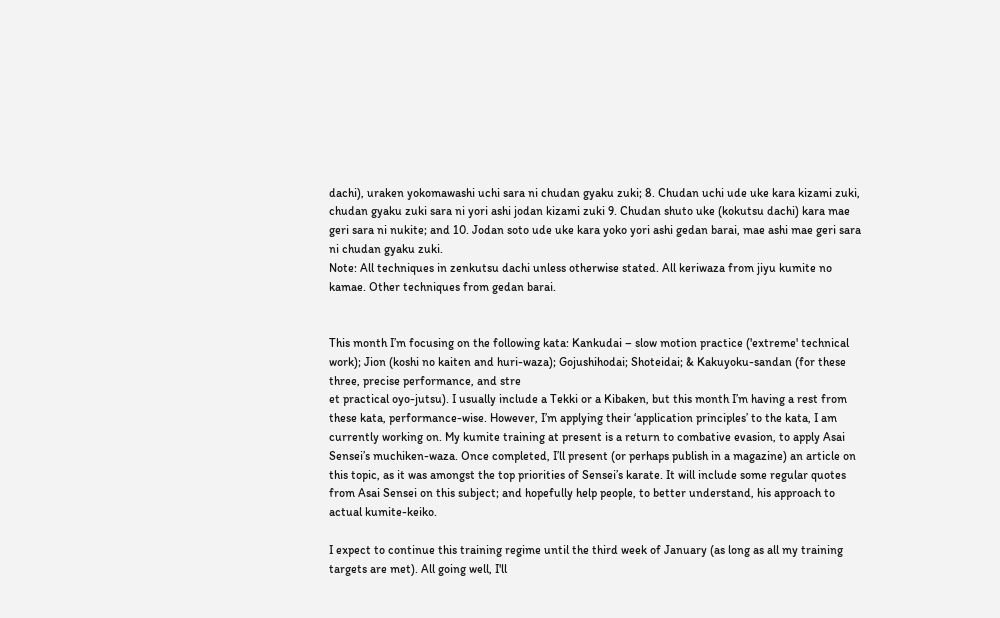dachi), uraken yokomawashi uchi sara ni chudan gyaku zuki; 8. Chudan uchi ude uke kara kizami zuki, chudan gyaku zuki sara ni yori ashi jodan kizami zuki 9. Chudan shuto uke (kokutsu dachi) kara mae geri sara ni nukite; and 10. Jodan soto ude uke kara yoko yori ashi gedan barai, mae ashi mae geri sara ni chudan gyaku zuki.
Note: All techniques in zenkutsu dachi unless otherwise stated. All keriwaza from jiyu kumite no kamae. Other techniques from gedan barai.


This month I’m focusing on the following kata: Kankudai – slow motion practice ('extreme' technical work); Jion (koshi no kaiten and huri-waza); Gojushihodai; Shoteidai; & Kakuyoku-sandan (for these three, precise performance, and stre
et practical oyo-jutsu). I usually include a Tekki or a Kibaken, but this month I’m having a rest from these kata, performance-wise. However, I’m applying their ‘application principles’ to the kata, I am currently working on. My kumite training at present is a return to combative evasion, to apply Asai Sensei’s muchiken-waza. Once completed, I’ll present (or perhaps publish in a magazine) an article on this topic, as it was amongst the top priorities of Sensei’s karate. It will include some regular quotes from Asai Sensei on this subject; and hopefully help people, to better understand, his approach to actual kumite-keiko.

I expect to continue this training regime until the third week of January (as long as all my training targets are met). All going well, I'll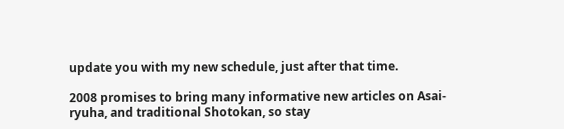update you with my new schedule, just after that time.

2008 promises to bring many informative new articles on Asai-ryuha, and traditional Shotokan, so stay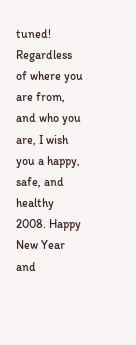tuned! Regardless of where you are from, and who you are, I wish you a happy, safe, and healthy 2008. Happy New Year and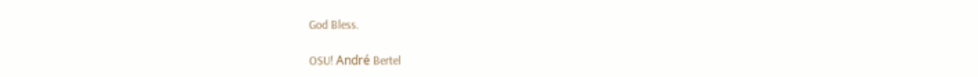God Bless.

OSU! André Bertel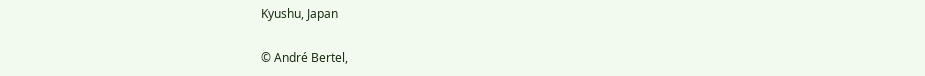Kyushu, Japan

© André Bertel,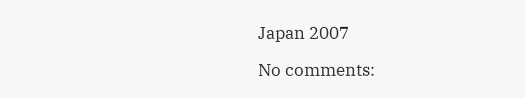Japan 2007

No comments: